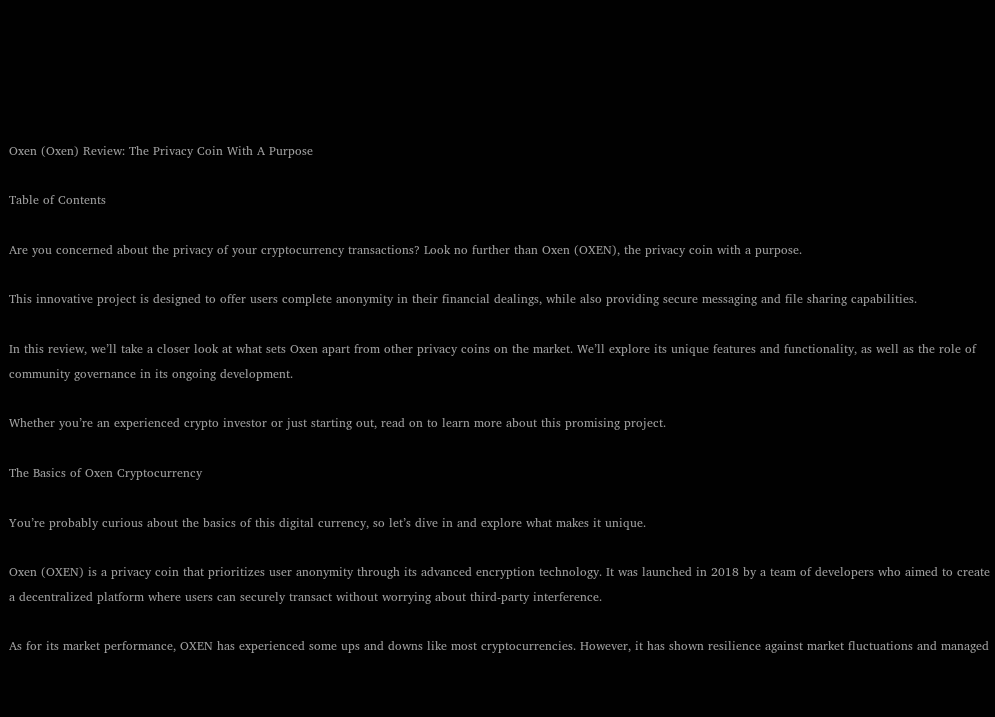Oxen (Oxen) Review: The Privacy Coin With A Purpose

Table of Contents

Are you concerned about the privacy of your cryptocurrency transactions? Look no further than Oxen (OXEN), the privacy coin with a purpose.

This innovative project is designed to offer users complete anonymity in their financial dealings, while also providing secure messaging and file sharing capabilities.

In this review, we’ll take a closer look at what sets Oxen apart from other privacy coins on the market. We’ll explore its unique features and functionality, as well as the role of community governance in its ongoing development.

Whether you’re an experienced crypto investor or just starting out, read on to learn more about this promising project.

The Basics of Oxen Cryptocurrency

You’re probably curious about the basics of this digital currency, so let’s dive in and explore what makes it unique.

Oxen (OXEN) is a privacy coin that prioritizes user anonymity through its advanced encryption technology. It was launched in 2018 by a team of developers who aimed to create a decentralized platform where users can securely transact without worrying about third-party interference.

As for its market performance, OXEN has experienced some ups and downs like most cryptocurrencies. However, it has shown resilience against market fluctuations and managed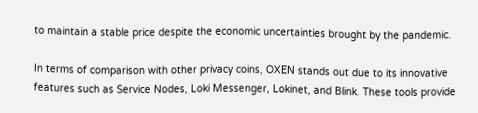to maintain a stable price despite the economic uncertainties brought by the pandemic.

In terms of comparison with other privacy coins, OXEN stands out due to its innovative features such as Service Nodes, Loki Messenger, Lokinet, and Blink. These tools provide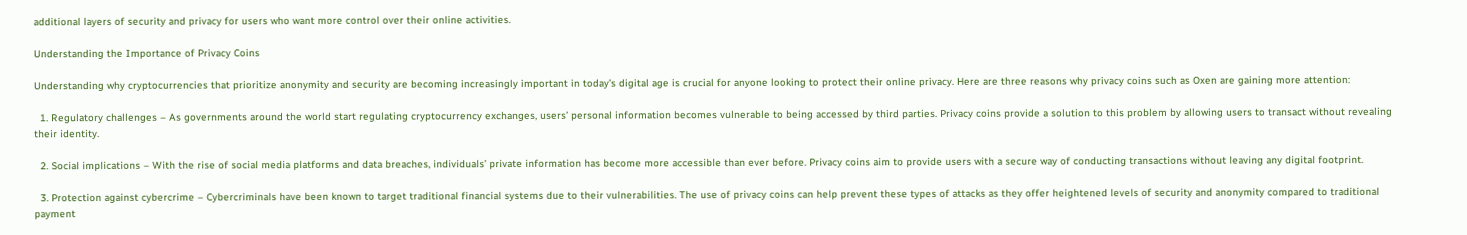additional layers of security and privacy for users who want more control over their online activities.

Understanding the Importance of Privacy Coins

Understanding why cryptocurrencies that prioritize anonymity and security are becoming increasingly important in today’s digital age is crucial for anyone looking to protect their online privacy. Here are three reasons why privacy coins such as Oxen are gaining more attention:

  1. Regulatory challenges – As governments around the world start regulating cryptocurrency exchanges, users’ personal information becomes vulnerable to being accessed by third parties. Privacy coins provide a solution to this problem by allowing users to transact without revealing their identity.

  2. Social implications – With the rise of social media platforms and data breaches, individuals’ private information has become more accessible than ever before. Privacy coins aim to provide users with a secure way of conducting transactions without leaving any digital footprint.

  3. Protection against cybercrime – Cybercriminals have been known to target traditional financial systems due to their vulnerabilities. The use of privacy coins can help prevent these types of attacks as they offer heightened levels of security and anonymity compared to traditional payment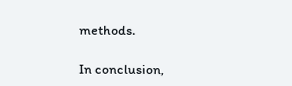methods.

In conclusion,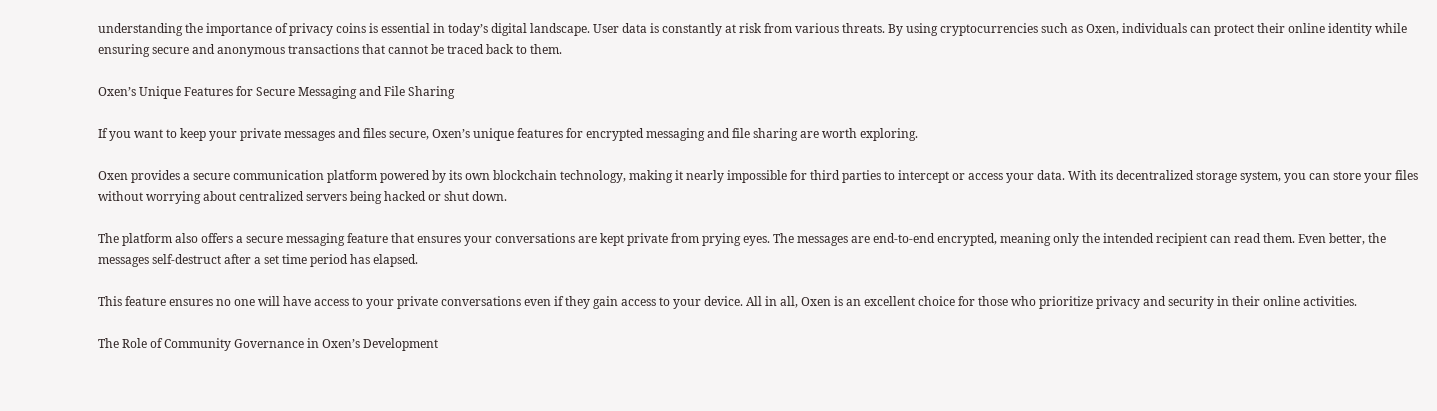understanding the importance of privacy coins is essential in today’s digital landscape. User data is constantly at risk from various threats. By using cryptocurrencies such as Oxen, individuals can protect their online identity while ensuring secure and anonymous transactions that cannot be traced back to them.

Oxen’s Unique Features for Secure Messaging and File Sharing

If you want to keep your private messages and files secure, Oxen’s unique features for encrypted messaging and file sharing are worth exploring.

Oxen provides a secure communication platform powered by its own blockchain technology, making it nearly impossible for third parties to intercept or access your data. With its decentralized storage system, you can store your files without worrying about centralized servers being hacked or shut down.

The platform also offers a secure messaging feature that ensures your conversations are kept private from prying eyes. The messages are end-to-end encrypted, meaning only the intended recipient can read them. Even better, the messages self-destruct after a set time period has elapsed.

This feature ensures no one will have access to your private conversations even if they gain access to your device. All in all, Oxen is an excellent choice for those who prioritize privacy and security in their online activities.

The Role of Community Governance in Oxen’s Development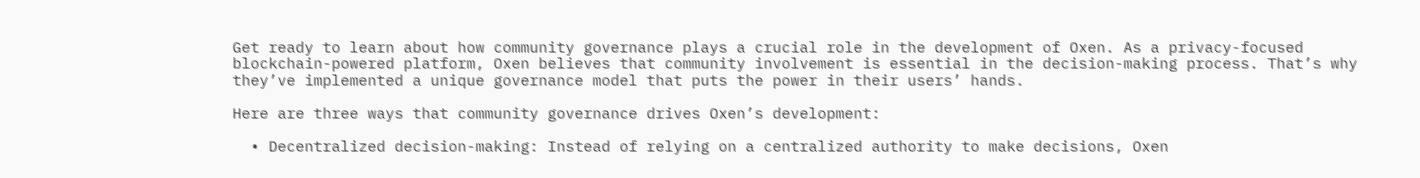Get ready to learn about how community governance plays a crucial role in the development of Oxen. As a privacy-focused blockchain-powered platform, Oxen believes that community involvement is essential in the decision-making process. That’s why they’ve implemented a unique governance model that puts the power in their users’ hands.

Here are three ways that community governance drives Oxen’s development:

  • Decentralized decision-making: Instead of relying on a centralized authority to make decisions, Oxen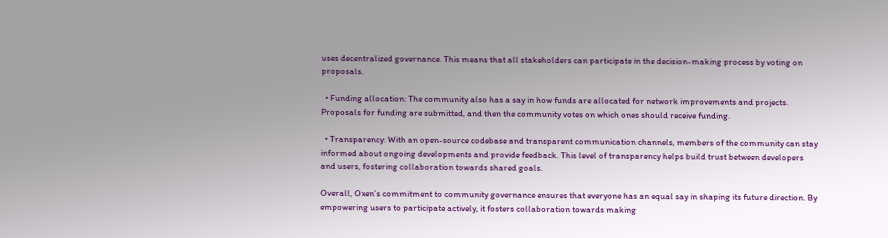uses decentralized governance. This means that all stakeholders can participate in the decision-making process by voting on proposals.

  • Funding allocation: The community also has a say in how funds are allocated for network improvements and projects. Proposals for funding are submitted, and then the community votes on which ones should receive funding.

  • Transparency: With an open-source codebase and transparent communication channels, members of the community can stay informed about ongoing developments and provide feedback. This level of transparency helps build trust between developers and users, fostering collaboration towards shared goals.

Overall, Oxen’s commitment to community governance ensures that everyone has an equal say in shaping its future direction. By empowering users to participate actively, it fosters collaboration towards making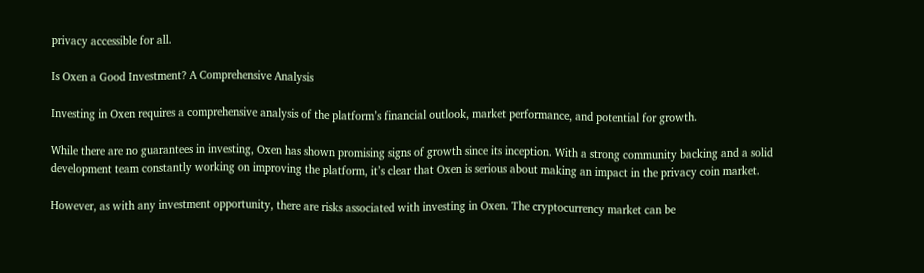privacy accessible for all.

Is Oxen a Good Investment? A Comprehensive Analysis

Investing in Oxen requires a comprehensive analysis of the platform’s financial outlook, market performance, and potential for growth.

While there are no guarantees in investing, Oxen has shown promising signs of growth since its inception. With a strong community backing and a solid development team constantly working on improving the platform, it’s clear that Oxen is serious about making an impact in the privacy coin market.

However, as with any investment opportunity, there are risks associated with investing in Oxen. The cryptocurrency market can be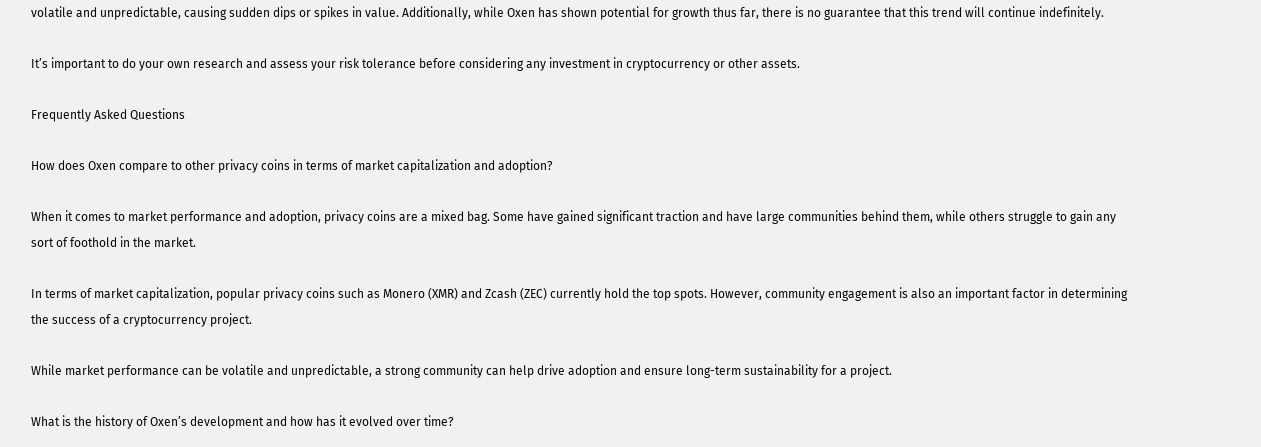volatile and unpredictable, causing sudden dips or spikes in value. Additionally, while Oxen has shown potential for growth thus far, there is no guarantee that this trend will continue indefinitely.

It’s important to do your own research and assess your risk tolerance before considering any investment in cryptocurrency or other assets.

Frequently Asked Questions

How does Oxen compare to other privacy coins in terms of market capitalization and adoption?

When it comes to market performance and adoption, privacy coins are a mixed bag. Some have gained significant traction and have large communities behind them, while others struggle to gain any sort of foothold in the market.

In terms of market capitalization, popular privacy coins such as Monero (XMR) and Zcash (ZEC) currently hold the top spots. However, community engagement is also an important factor in determining the success of a cryptocurrency project.

While market performance can be volatile and unpredictable, a strong community can help drive adoption and ensure long-term sustainability for a project.

What is the history of Oxen’s development and how has it evolved over time?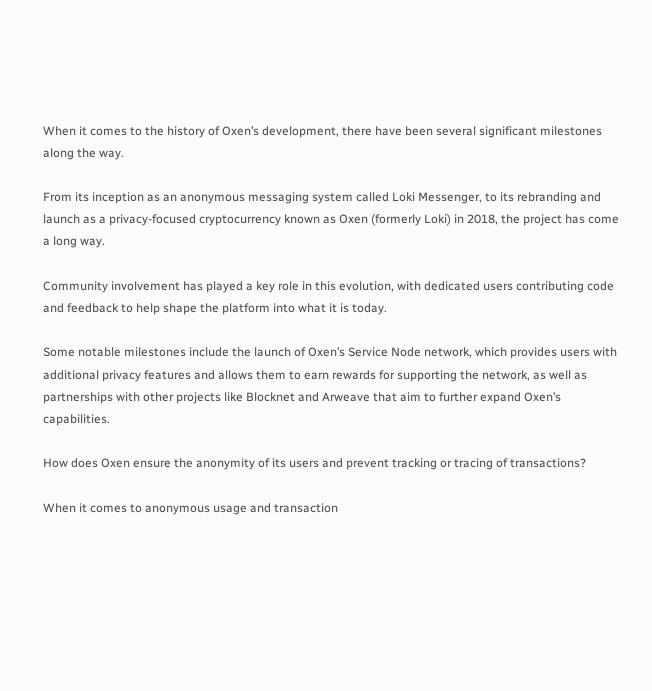When it comes to the history of Oxen’s development, there have been several significant milestones along the way.

From its inception as an anonymous messaging system called Loki Messenger, to its rebranding and launch as a privacy-focused cryptocurrency known as Oxen (formerly Loki) in 2018, the project has come a long way.

Community involvement has played a key role in this evolution, with dedicated users contributing code and feedback to help shape the platform into what it is today.

Some notable milestones include the launch of Oxen’s Service Node network, which provides users with additional privacy features and allows them to earn rewards for supporting the network, as well as partnerships with other projects like Blocknet and Arweave that aim to further expand Oxen’s capabilities.

How does Oxen ensure the anonymity of its users and prevent tracking or tracing of transactions?

When it comes to anonymous usage and transaction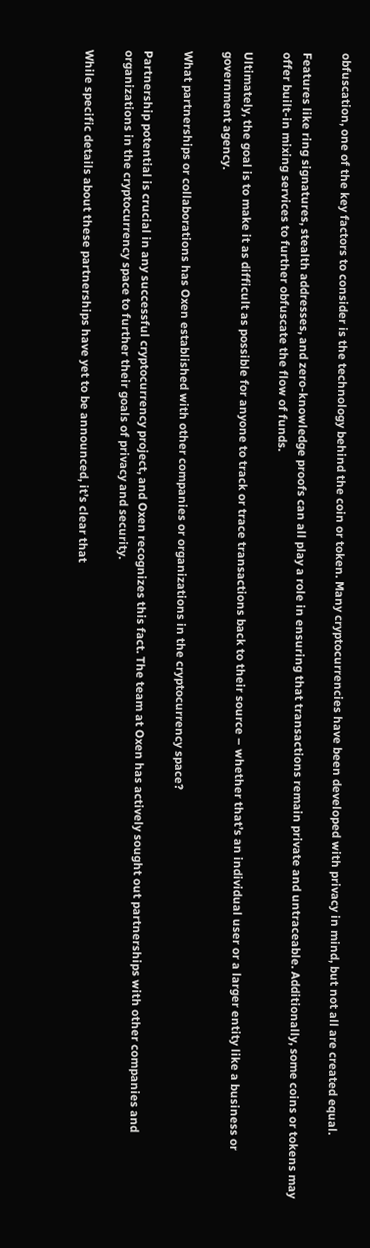obfuscation, one of the key factors to consider is the technology behind the coin or token. Many cryptocurrencies have been developed with privacy in mind, but not all are created equal.

Features like ring signatures, stealth addresses, and zero-knowledge proofs can all play a role in ensuring that transactions remain private and untraceable. Additionally, some coins or tokens may offer built-in mixing services to further obfuscate the flow of funds.

Ultimately, the goal is to make it as difficult as possible for anyone to track or trace transactions back to their source – whether that’s an individual user or a larger entity like a business or government agency.

What partnerships or collaborations has Oxen established with other companies or organizations in the cryptocurrency space?

Partnership potential is crucial in any successful cryptocurrency project, and Oxen recognizes this fact. The team at Oxen has actively sought out partnerships with other companies and organizations in the cryptocurrency space to further their goals of privacy and security.

While specific details about these partnerships have yet to be announced, it’s clear that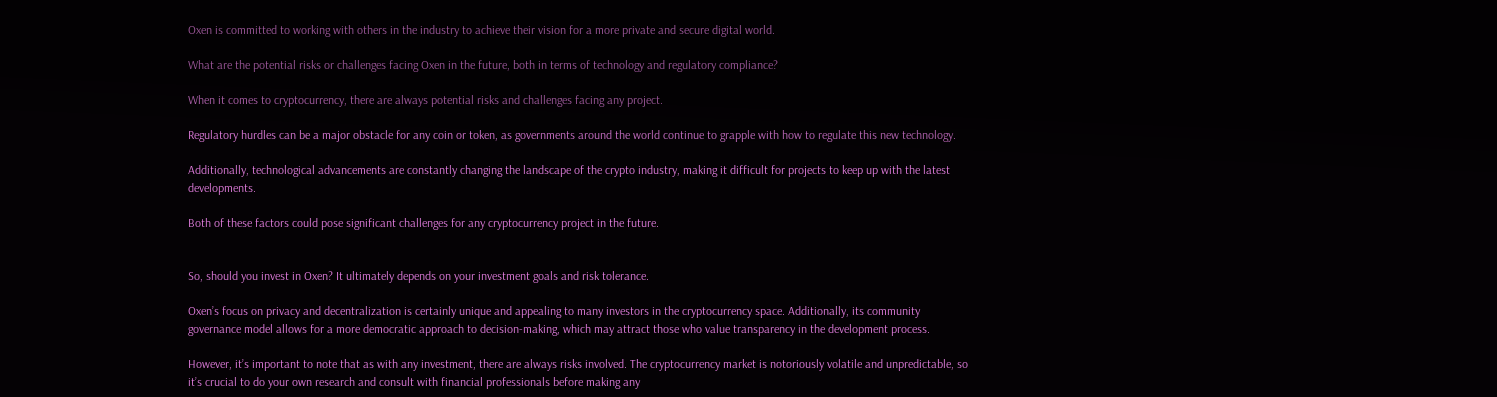Oxen is committed to working with others in the industry to achieve their vision for a more private and secure digital world.

What are the potential risks or challenges facing Oxen in the future, both in terms of technology and regulatory compliance?

When it comes to cryptocurrency, there are always potential risks and challenges facing any project.

Regulatory hurdles can be a major obstacle for any coin or token, as governments around the world continue to grapple with how to regulate this new technology.

Additionally, technological advancements are constantly changing the landscape of the crypto industry, making it difficult for projects to keep up with the latest developments.

Both of these factors could pose significant challenges for any cryptocurrency project in the future.


So, should you invest in Oxen? It ultimately depends on your investment goals and risk tolerance.

Oxen’s focus on privacy and decentralization is certainly unique and appealing to many investors in the cryptocurrency space. Additionally, its community governance model allows for a more democratic approach to decision-making, which may attract those who value transparency in the development process.

However, it’s important to note that as with any investment, there are always risks involved. The cryptocurrency market is notoriously volatile and unpredictable, so it’s crucial to do your own research and consult with financial professionals before making any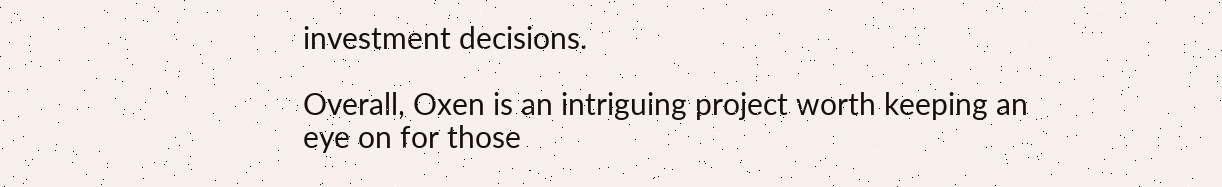investment decisions.

Overall, Oxen is an intriguing project worth keeping an eye on for those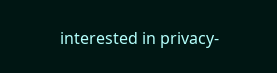interested in privacy-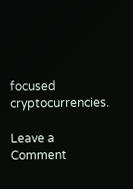focused cryptocurrencies.

Leave a Comment